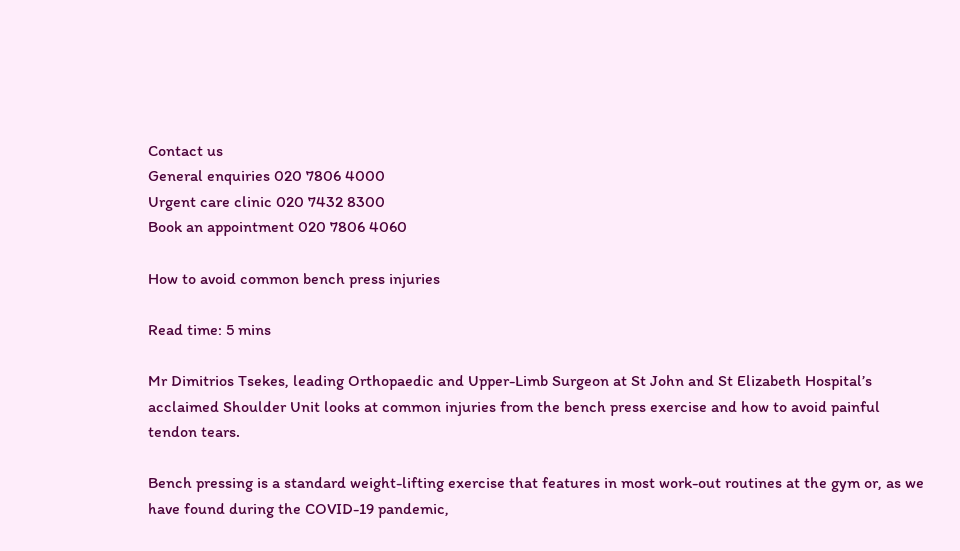Contact us
General enquiries 020 7806 4000
Urgent care clinic 020 7432 8300
Book an appointment 020 7806 4060

How to avoid common bench press injuries

Read time: 5 mins

Mr Dimitrios Tsekes, leading Orthopaedic and Upper-Limb Surgeon at St John and St Elizabeth Hospital’s acclaimed Shoulder Unit looks at common injuries from the bench press exercise and how to avoid painful tendon tears.

Bench pressing is a standard weight-lifting exercise that features in most work-out routines at the gym or, as we have found during the COVID-19 pandemic,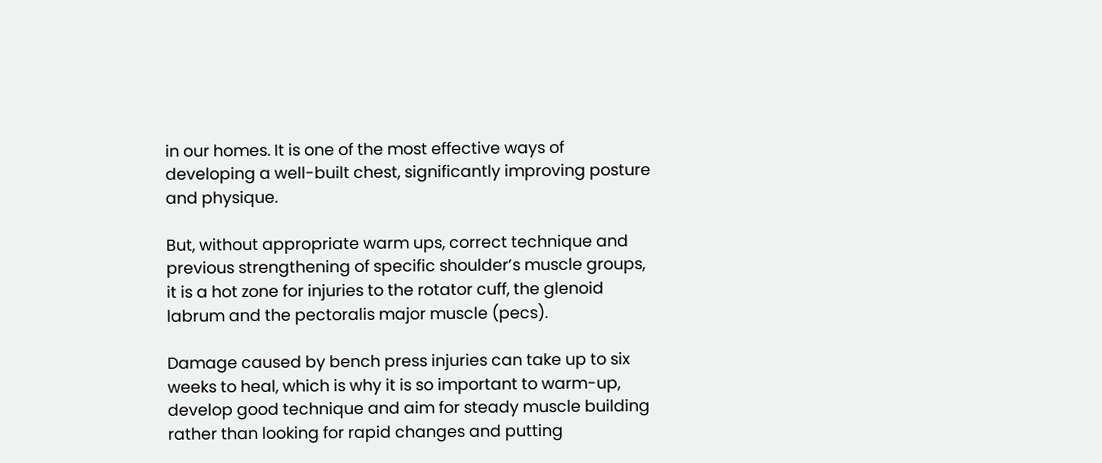in our homes. It is one of the most effective ways of developing a well-built chest, significantly improving posture and physique.

But, without appropriate warm ups, correct technique and previous strengthening of specific shoulder’s muscle groups, it is a hot zone for injuries to the rotator cuff, the glenoid labrum and the pectoralis major muscle (pecs).

Damage caused by bench press injuries can take up to six weeks to heal, which is why it is so important to warm-up, develop good technique and aim for steady muscle building rather than looking for rapid changes and putting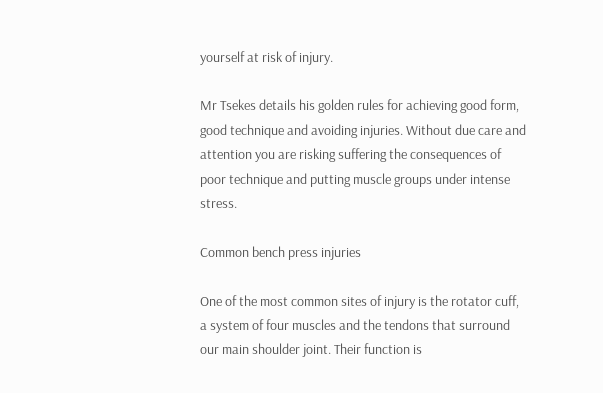yourself at risk of injury.

Mr Tsekes details his golden rules for achieving good form, good technique and avoiding injuries. Without due care and attention you are risking suffering the consequences of poor technique and putting muscle groups under intense stress.

Common bench press injuries

One of the most common sites of injury is the rotator cuff, a system of four muscles and the tendons that surround our main shoulder joint. Their function is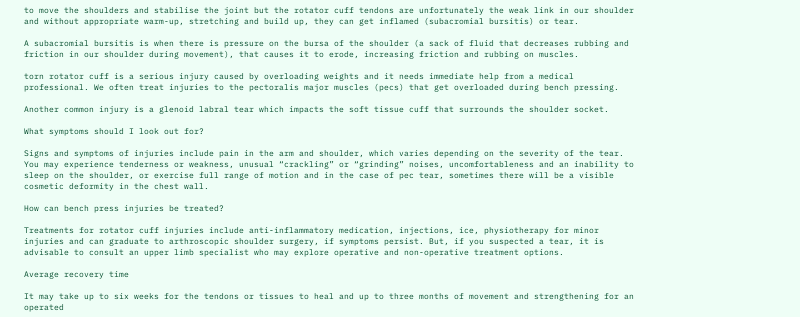to move the shoulders and stabilise the joint but the rotator cuff tendons are unfortunately the weak link in our shoulder and without appropriate warm-up, stretching and build up, they can get inflamed (subacromial bursitis) or tear.

A subacromial bursitis is when there is pressure on the bursa of the shoulder (a sack of fluid that decreases rubbing and friction in our shoulder during movement), that causes it to erode, increasing friction and rubbing on muscles.

torn rotator cuff is a serious injury caused by overloading weights and it needs immediate help from a medical professional. We often treat injuries to the pectoralis major muscles (pecs) that get overloaded during bench pressing.

Another common injury is a glenoid labral tear which impacts the soft tissue cuff that surrounds the shoulder socket.

What symptoms should I look out for?

Signs and symptoms of injuries include pain in the arm and shoulder, which varies depending on the severity of the tear. You may experience tenderness or weakness, unusual “crackling” or “grinding” noises, uncomfortableness and an inability to sleep on the shoulder, or exercise full range of motion and in the case of pec tear, sometimes there will be a visible cosmetic deformity in the chest wall.

How can bench press injuries be treated?

Treatments for rotator cuff injuries include anti-inflammatory medication, injections, ice, physiotherapy for minor injuries and can graduate to arthroscopic shoulder surgery, if symptoms persist. But, if you suspected a tear, it is advisable to consult an upper limb specialist who may explore operative and non-operative treatment options.

Average recovery time

It may take up to six weeks for the tendons or tissues to heal and up to three months of movement and strengthening for an operated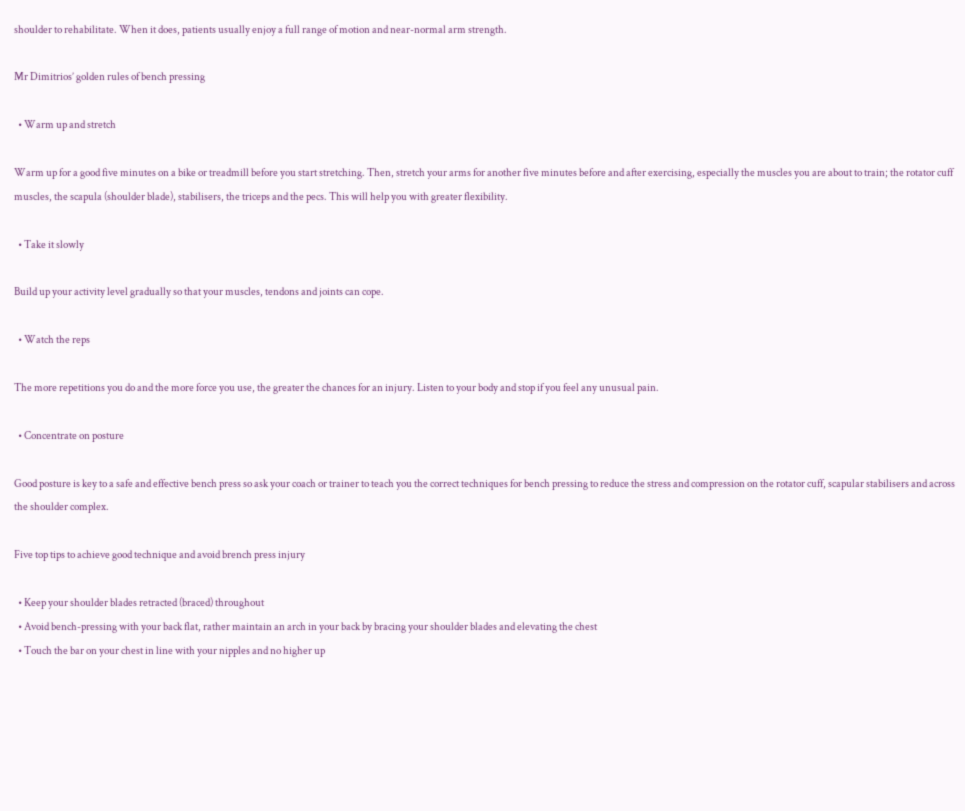shoulder to rehabilitate. When it does, patients usually enjoy a full range of motion and near-normal arm strength.

Mr Dimitrios’ golden rules of bench pressing

  • Warm up and stretch

Warm up for a good five minutes on a bike or treadmill before you start stretching. Then, stretch your arms for another five minutes before and after exercising, especially the muscles you are about to train; the rotator cuff muscles, the scapula (shoulder blade), stabilisers, the triceps and the pecs. This will help you with greater flexibility.

  • Take it slowly

Build up your activity level gradually so that your muscles, tendons and joints can cope.

  • Watch the reps

The more repetitions you do and the more force you use, the greater the chances for an injury. Listen to your body and stop if you feel any unusual pain.

  • Concentrate on posture

Good posture is key to a safe and effective bench press so ask your coach or trainer to teach you the correct techniques for bench pressing to reduce the stress and compression on the rotator cuff, scapular stabilisers and across the shoulder complex.

Five top tips to achieve good technique and avoid brench press injury

  • Keep your shoulder blades retracted (braced) throughout
  • Avoid bench-pressing with your back flat, rather maintain an arch in your back by bracing your shoulder blades and elevating the chest
  • Touch the bar on your chest in line with your nipples and no higher up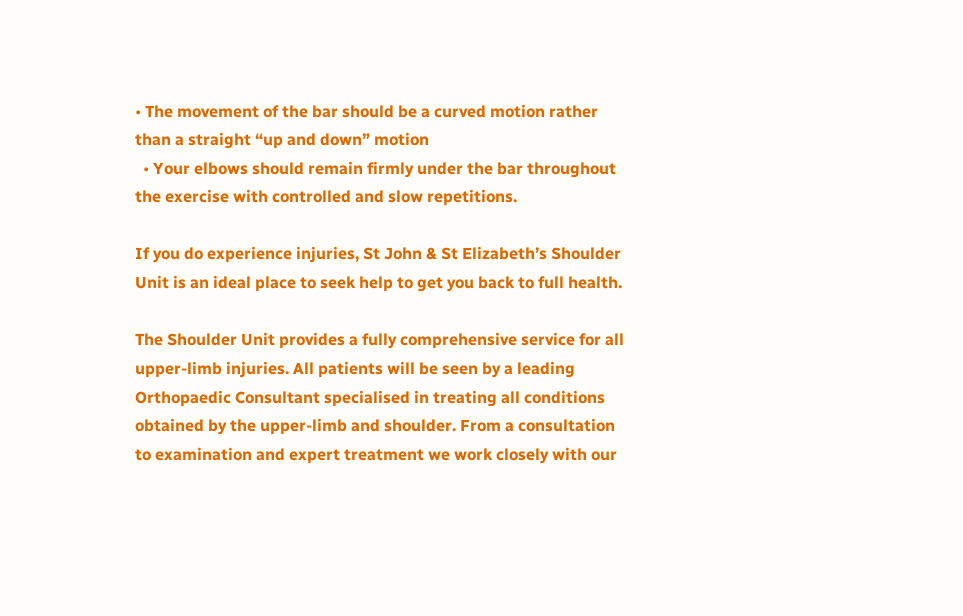• The movement of the bar should be a curved motion rather than a straight “up and down” motion
  • Your elbows should remain firmly under the bar throughout the exercise with controlled and slow repetitions.

If you do experience injuries, St John & St Elizabeth’s Shoulder Unit is an ideal place to seek help to get you back to full health.

The Shoulder Unit provides a fully comprehensive service for all upper-limb injuries. All patients will be seen by a leading Orthopaedic Consultant specialised in treating all conditions obtained by the upper-limb and shoulder. From a consultation to examination and expert treatment we work closely with our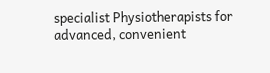specialist Physiotherapists for advanced, convenient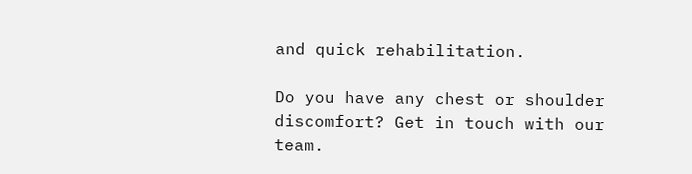and quick rehabilitation.

Do you have any chest or shoulder discomfort? Get in touch with our team.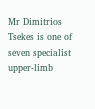Mr Dimitrios Tsekes is one of seven specialist upper-limb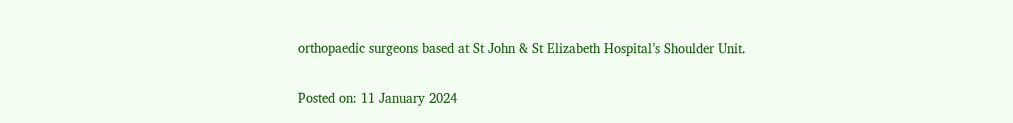orthopaedic surgeons based at St John & St Elizabeth Hospital’s Shoulder Unit.

Posted on: 11 January 2024